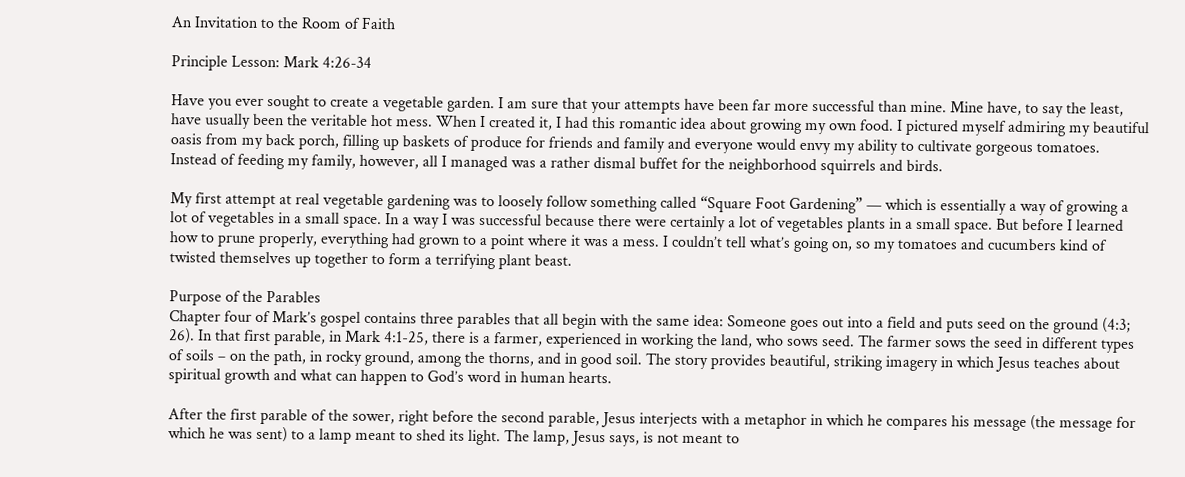An Invitation to the Room of Faith

Principle Lesson: Mark 4:26-34

Have you ever sought to create a vegetable garden. I am sure that your attempts have been far more successful than mine. Mine have, to say the least, have usually been the veritable hot mess. When I created it, I had this romantic idea about growing my own food. I pictured myself admiring my beautiful oasis from my back porch, filling up baskets of produce for friends and family and everyone would envy my ability to cultivate gorgeous tomatoes. Instead of feeding my family, however, all I managed was a rather dismal buffet for the neighborhood squirrels and birds.

My first attempt at real vegetable gardening was to loosely follow something called “Square Foot Gardening” — which is essentially a way of growing a lot of vegetables in a small space. In a way I was successful because there were certainly a lot of vegetables plants in a small space. But before I learned how to prune properly, everything had grown to a point where it was a mess. I couldn’t tell what’s going on, so my tomatoes and cucumbers kind of twisted themselves up together to form a terrifying plant beast.

Purpose of the Parables
Chapter four of Mark’s gospel contains three parables that all begin with the same idea: Someone goes out into a field and puts seed on the ground (4:3; 26). In that first parable, in Mark 4:1-25, there is a farmer, experienced in working the land, who sows seed. The farmer sows the seed in different types of soils – on the path, in rocky ground, among the thorns, and in good soil. The story provides beautiful, striking imagery in which Jesus teaches about spiritual growth and what can happen to God’s word in human hearts.

After the first parable of the sower, right before the second parable, Jesus interjects with a metaphor in which he compares his message (the message for which he was sent) to a lamp meant to shed its light. The lamp, Jesus says, is not meant to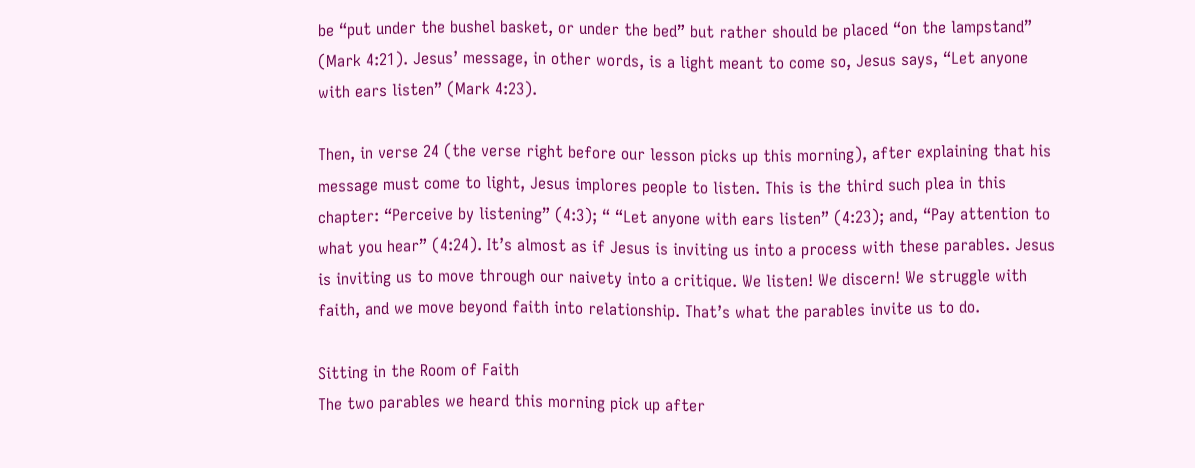be “put under the bushel basket, or under the bed” but rather should be placed “on the lampstand” (Mark 4:21). Jesus’ message, in other words, is a light meant to come so, Jesus says, “Let anyone with ears listen” (Mark 4:23).

Then, in verse 24 (the verse right before our lesson picks up this morning), after explaining that his message must come to light, Jesus implores people to listen. This is the third such plea in this chapter: “Perceive by listening” (4:3); “ “Let anyone with ears listen” (4:23); and, “Pay attention to what you hear” (4:24). It’s almost as if Jesus is inviting us into a process with these parables. Jesus is inviting us to move through our naivety into a critique. We listen! We discern! We struggle with faith, and we move beyond faith into relationship. That’s what the parables invite us to do.

Sitting in the Room of Faith
The two parables we heard this morning pick up after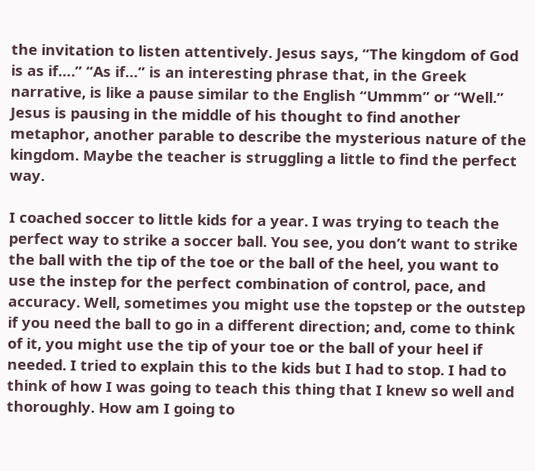the invitation to listen attentively. Jesus says, “The kingdom of God is as if….” “As if…” is an interesting phrase that, in the Greek narrative, is like a pause similar to the English “Ummm” or “Well.” Jesus is pausing in the middle of his thought to find another metaphor, another parable to describe the mysterious nature of the kingdom. Maybe the teacher is struggling a little to find the perfect way.

I coached soccer to little kids for a year. I was trying to teach the perfect way to strike a soccer ball. You see, you don’t want to strike the ball with the tip of the toe or the ball of the heel, you want to use the instep for the perfect combination of control, pace, and accuracy. Well, sometimes you might use the topstep or the outstep if you need the ball to go in a different direction; and, come to think of it, you might use the tip of your toe or the ball of your heel if needed. I tried to explain this to the kids but I had to stop. I had to think of how I was going to teach this thing that I knew so well and thoroughly. How am I going to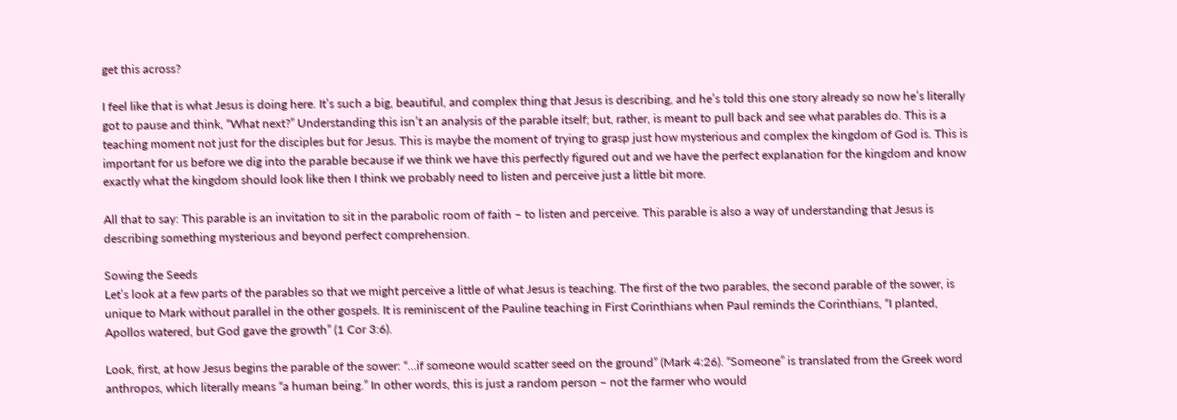get this across?

I feel like that is what Jesus is doing here. It’s such a big, beautiful, and complex thing that Jesus is describing, and he’s told this one story already so now he’s literally got to pause and think, “What next?” Understanding this isn’t an analysis of the parable itself; but, rather, is meant to pull back and see what parables do. This is a teaching moment not just for the disciples but for Jesus. This is maybe the moment of trying to grasp just how mysterious and complex the kingdom of God is. This is important for us before we dig into the parable because if we think we have this perfectly figured out and we have the perfect explanation for the kingdom and know exactly what the kingdom should look like then I think we probably need to listen and perceive just a little bit more.

All that to say: This parable is an invitation to sit in the parabolic room of faith – to listen and perceive. This parable is also a way of understanding that Jesus is describing something mysterious and beyond perfect comprehension.

Sowing the Seeds
Let’s look at a few parts of the parables so that we might perceive a little of what Jesus is teaching. The first of the two parables, the second parable of the sower, is unique to Mark without parallel in the other gospels. It is reminiscent of the Pauline teaching in First Corinthians when Paul reminds the Corinthians, “I planted, Apollos watered, but God gave the growth” (1 Cor 3:6).

Look, first, at how Jesus begins the parable of the sower: “…if someone would scatter seed on the ground” (Mark 4:26). “Someone” is translated from the Greek word anthropos, which literally means “a human being.” In other words, this is just a random person – not the farmer who would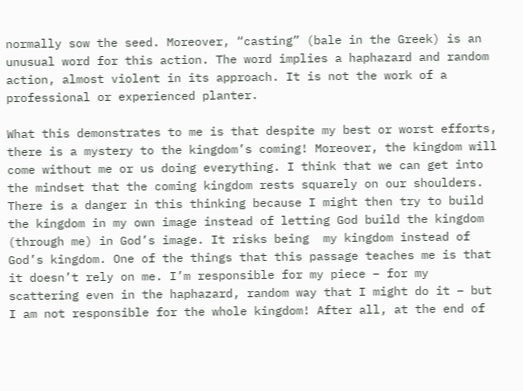normally sow the seed. Moreover, “casting” (bale in the Greek) is an unusual word for this action. The word implies a haphazard and random action, almost violent in its approach. It is not the work of a professional or experienced planter.

What this demonstrates to me is that despite my best or worst efforts, there is a mystery to the kingdom’s coming! Moreover, the kingdom will come without me or us doing everything. I think that we can get into the mindset that the coming kingdom rests squarely on our shoulders. There is a danger in this thinking because I might then try to build the kingdom in my own image instead of letting God build the kingdom (through me) in God’s image. It risks being  my kingdom instead of God’s kingdom. One of the things that this passage teaches me is that it doesn’t rely on me. I’m responsible for my piece – for my scattering even in the haphazard, random way that I might do it – but I am not responsible for the whole kingdom! After all, at the end of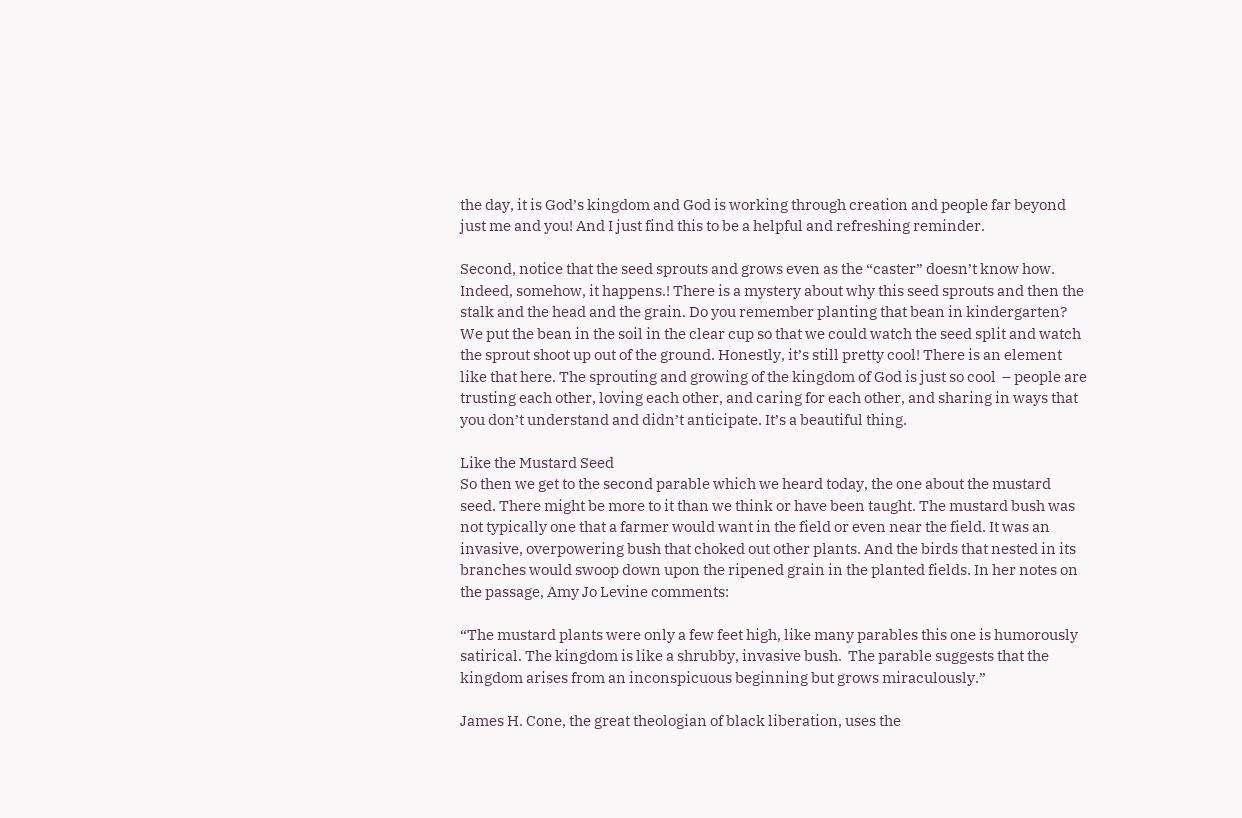the day, it is God’s kingdom and God is working through creation and people far beyond just me and you! And I just find this to be a helpful and refreshing reminder.

Second, notice that the seed sprouts and grows even as the “caster” doesn’t know how. Indeed, somehow, it happens.! There is a mystery about why this seed sprouts and then the stalk and the head and the grain. Do you remember planting that bean in kindergarten? We put the bean in the soil in the clear cup so that we could watch the seed split and watch the sprout shoot up out of the ground. Honestly, it’s still pretty cool! There is an element like that here. The sprouting and growing of the kingdom of God is just so cool  – people are trusting each other, loving each other, and caring for each other, and sharing in ways that you don’t understand and didn’t anticipate. It’s a beautiful thing.

Like the Mustard Seed
So then we get to the second parable which we heard today, the one about the mustard seed. There might be more to it than we think or have been taught. The mustard bush was not typically one that a farmer would want in the field or even near the field. It was an invasive, overpowering bush that choked out other plants. And the birds that nested in its branches would swoop down upon the ripened grain in the planted fields. In her notes on the passage, Amy Jo Levine comments:

“The mustard plants were only a few feet high, like many parables this one is humorously satirical. The kingdom is like a shrubby, invasive bush.  The parable suggests that the kingdom arises from an inconspicuous beginning but grows miraculously.”

James H. Cone, the great theologian of black liberation, uses the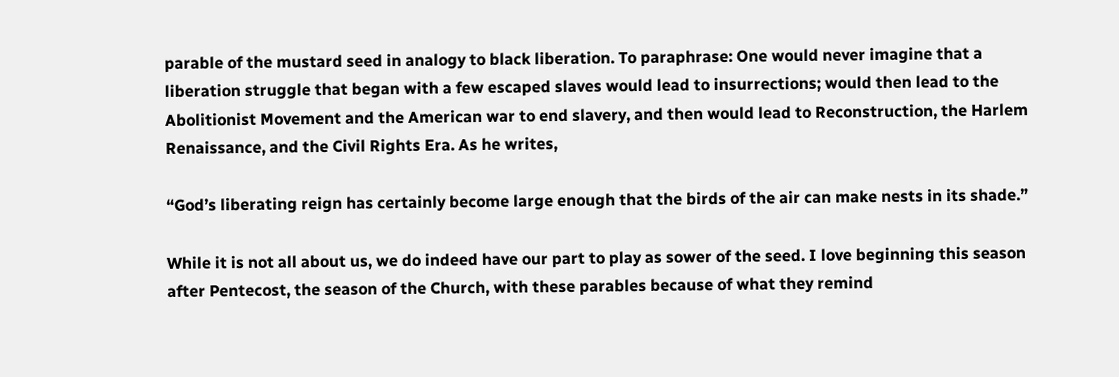parable of the mustard seed in analogy to black liberation. To paraphrase: One would never imagine that a liberation struggle that began with a few escaped slaves would lead to insurrections; would then lead to the Abolitionist Movement and the American war to end slavery, and then would lead to Reconstruction, the Harlem Renaissance, and the Civil Rights Era. As he writes,

“God’s liberating reign has certainly become large enough that the birds of the air can make nests in its shade.”

While it is not all about us, we do indeed have our part to play as sower of the seed. I love beginning this season after Pentecost, the season of the Church, with these parables because of what they remind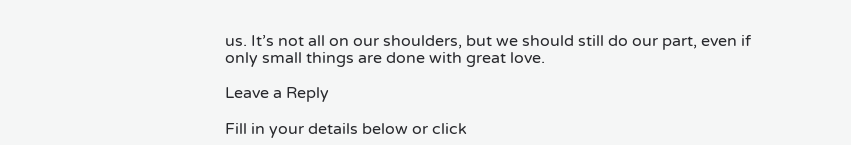us. It’s not all on our shoulders, but we should still do our part, even if only small things are done with great love.

Leave a Reply

Fill in your details below or click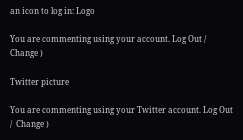an icon to log in: Logo

You are commenting using your account. Log Out /  Change )

Twitter picture

You are commenting using your Twitter account. Log Out /  Change )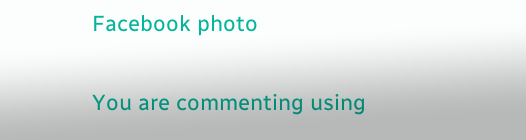Facebook photo

You are commenting using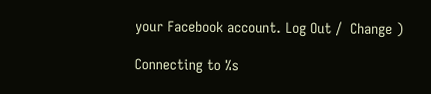your Facebook account. Log Out /  Change )

Connecting to %s